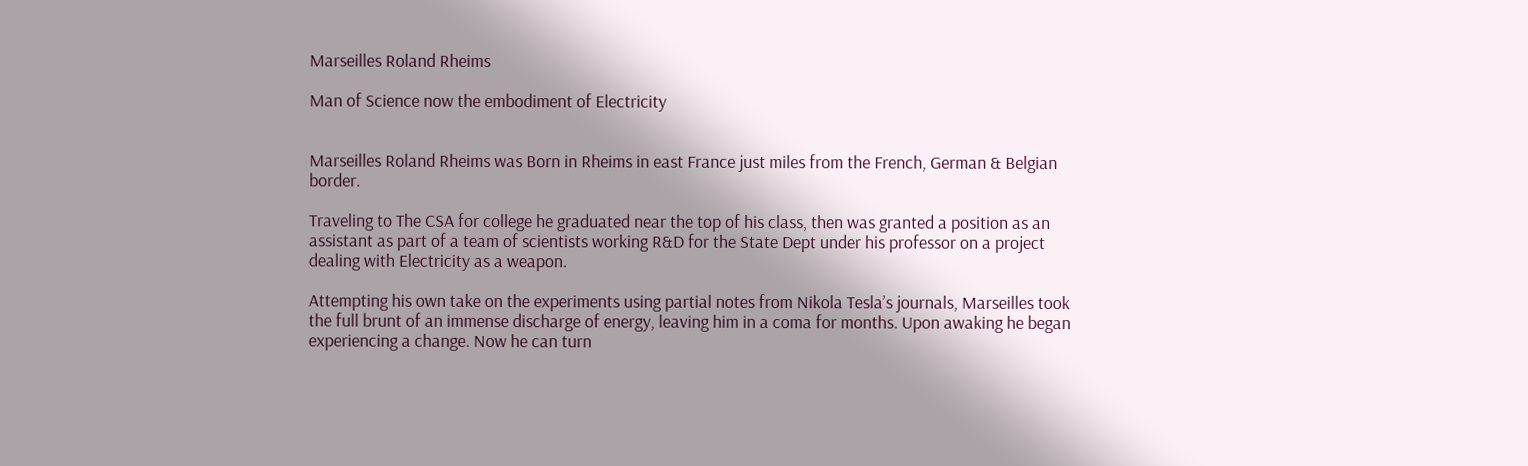Marseilles Roland Rheims

Man of Science now the embodiment of Electricity


Marseilles Roland Rheims was Born in Rheims in east France just miles from the French, German & Belgian border.

Traveling to The CSA for college he graduated near the top of his class, then was granted a position as an assistant as part of a team of scientists working R&D for the State Dept under his professor on a project dealing with Electricity as a weapon.

Attempting his own take on the experiments using partial notes from Nikola Tesla’s journals, Marseilles took the full brunt of an immense discharge of energy, leaving him in a coma for months. Upon awaking he began experiencing a change. Now he can turn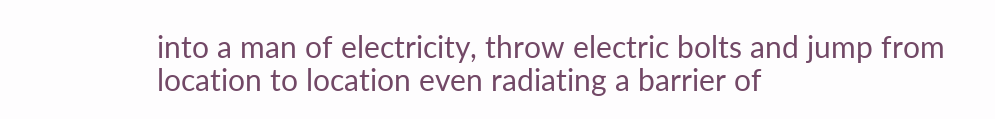into a man of electricity, throw electric bolts and jump from location to location even radiating a barrier of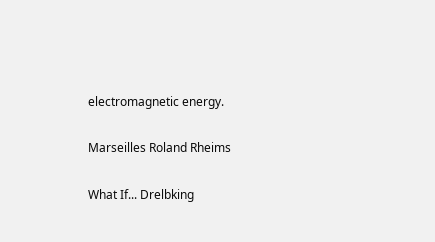electromagnetic energy.

Marseilles Roland Rheims

What If... Drelbking